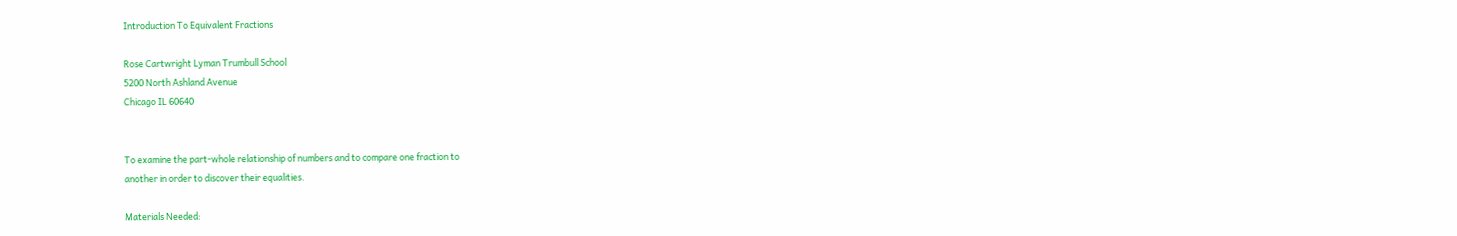Introduction To Equivalent Fractions

Rose Cartwright Lyman Trumbull School
5200 North Ashland Avenue
Chicago IL 60640


To examine the part-whole relationship of numbers and to compare one fraction to
another in order to discover their equalities.

Materials Needed: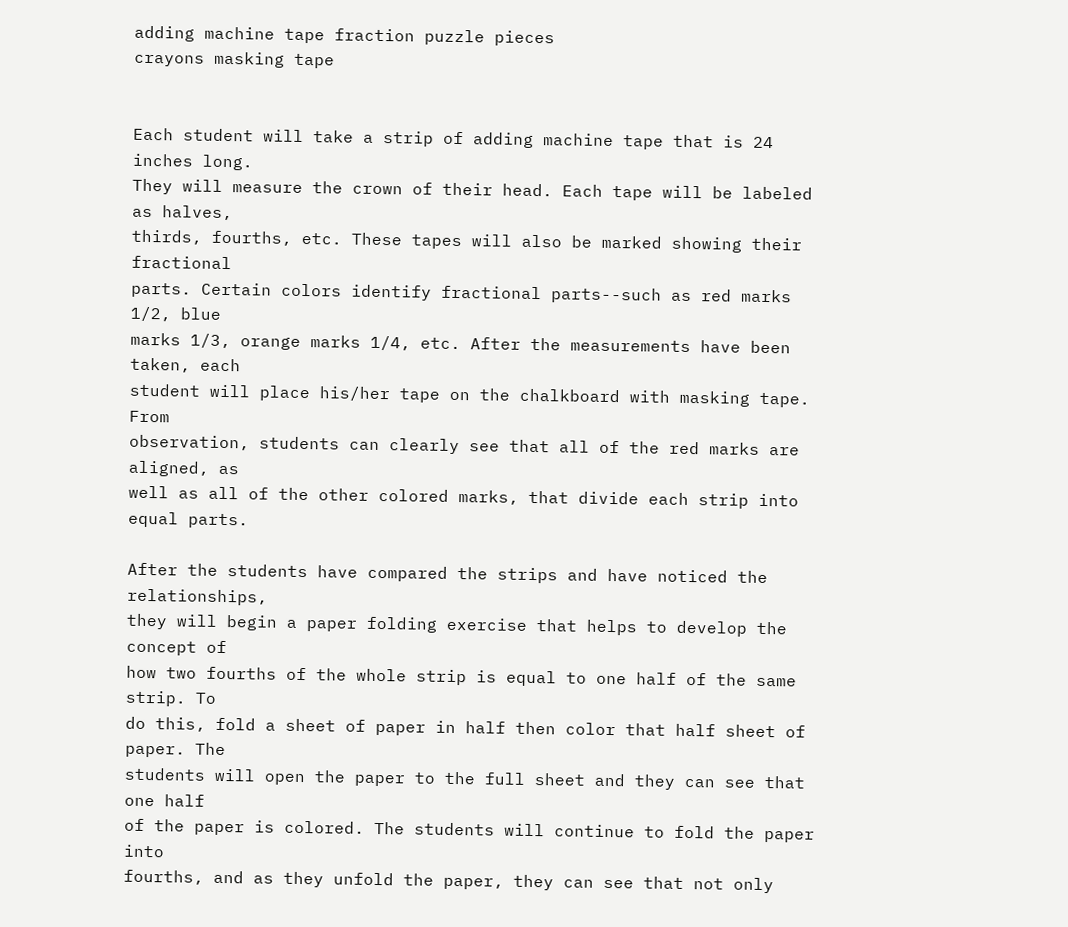adding machine tape fraction puzzle pieces
crayons masking tape


Each student will take a strip of adding machine tape that is 24 inches long.
They will measure the crown of their head. Each tape will be labeled as halves,
thirds, fourths, etc. These tapes will also be marked showing their fractional
parts. Certain colors identify fractional parts--such as red marks 1/2, blue
marks 1/3, orange marks 1/4, etc. After the measurements have been taken, each
student will place his/her tape on the chalkboard with masking tape. From
observation, students can clearly see that all of the red marks are aligned, as
well as all of the other colored marks, that divide each strip into equal parts.

After the students have compared the strips and have noticed the relationships,
they will begin a paper folding exercise that helps to develop the concept of
how two fourths of the whole strip is equal to one half of the same strip. To
do this, fold a sheet of paper in half then color that half sheet of paper. The
students will open the paper to the full sheet and they can see that one half
of the paper is colored. The students will continue to fold the paper into
fourths, and as they unfold the paper, they can see that not only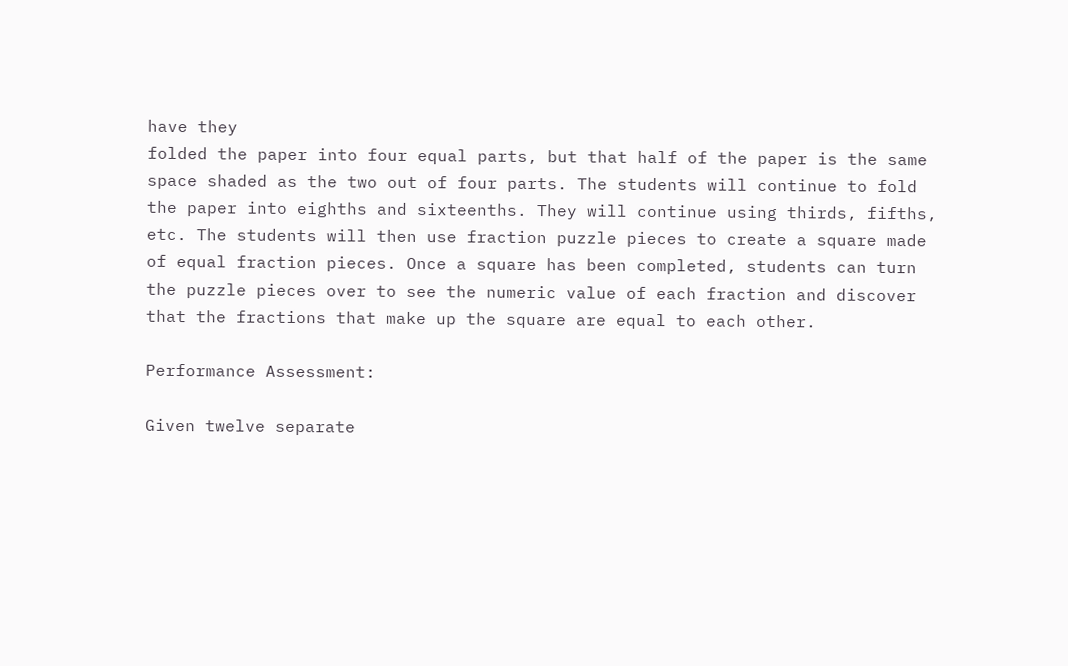have they
folded the paper into four equal parts, but that half of the paper is the same
space shaded as the two out of four parts. The students will continue to fold
the paper into eighths and sixteenths. They will continue using thirds, fifths,
etc. The students will then use fraction puzzle pieces to create a square made
of equal fraction pieces. Once a square has been completed, students can turn
the puzzle pieces over to see the numeric value of each fraction and discover
that the fractions that make up the square are equal to each other.

Performance Assessment:

Given twelve separate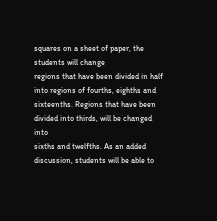squares on a sheet of paper, the students will change
regions that have been divided in half into regions of fourths, eighths and
sixteenths. Regions that have been divided into thirds, will be changed into
sixths and twelfths. As an added discussion, students will be able to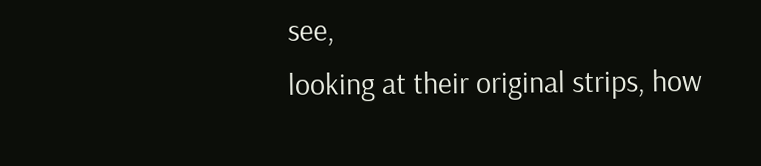see,
looking at their original strips, how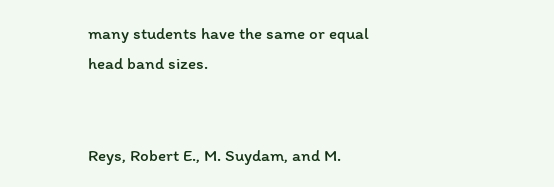many students have the same or equal
head band sizes.


Reys, Robert E., M. Suydam, and M.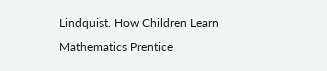Lindquist. How Children Learn Mathematics Prentice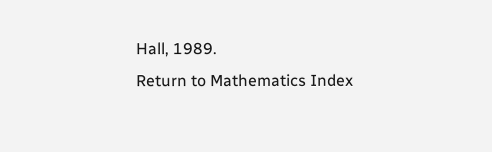Hall, 1989.
Return to Mathematics Index